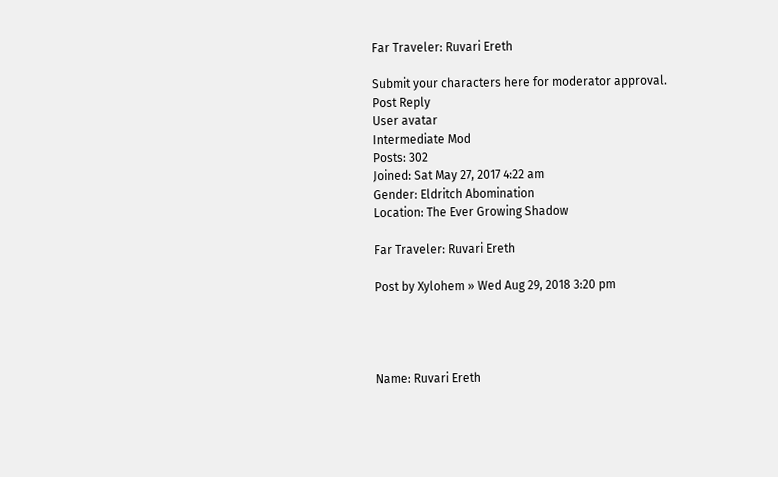Far Traveler: Ruvari Ereth

Submit your characters here for moderator approval.
Post Reply
User avatar
Intermediate Mod
Posts: 302
Joined: Sat May 27, 2017 4:22 am
Gender: Eldritch Abomination
Location: The Ever Growing Shadow

Far Traveler: Ruvari Ereth

Post by Xylohem » Wed Aug 29, 2018 3:20 pm




Name: Ruvari Ereth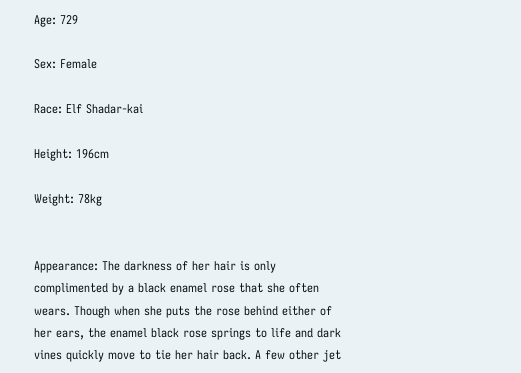Age: 729

Sex: Female

Race: Elf Shadar-kai

Height: 196cm

Weight: 78kg


Appearance: The darkness of her hair is only complimented by a black enamel rose that she often wears. Though when she puts the rose behind either of her ears, the enamel black rose springs to life and dark vines quickly move to tie her hair back. A few other jet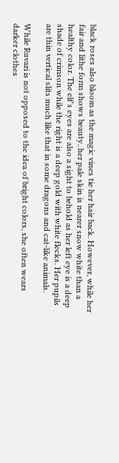black roses also bloom as the magic vines tie her hair back. However, while her fair and lithe form shows beauty, her pale skin is nearer snow white than a healthy color. The elf's eyes are also a sight to behold as her left eye is a deep shade of crimson while the right is a deep gold with white flecks. Her pupils are thin vertical slits much like that in some dragons and cat-like animals.

While Ruvari is not opposed to the idea of bright colors, she often wears darker clothes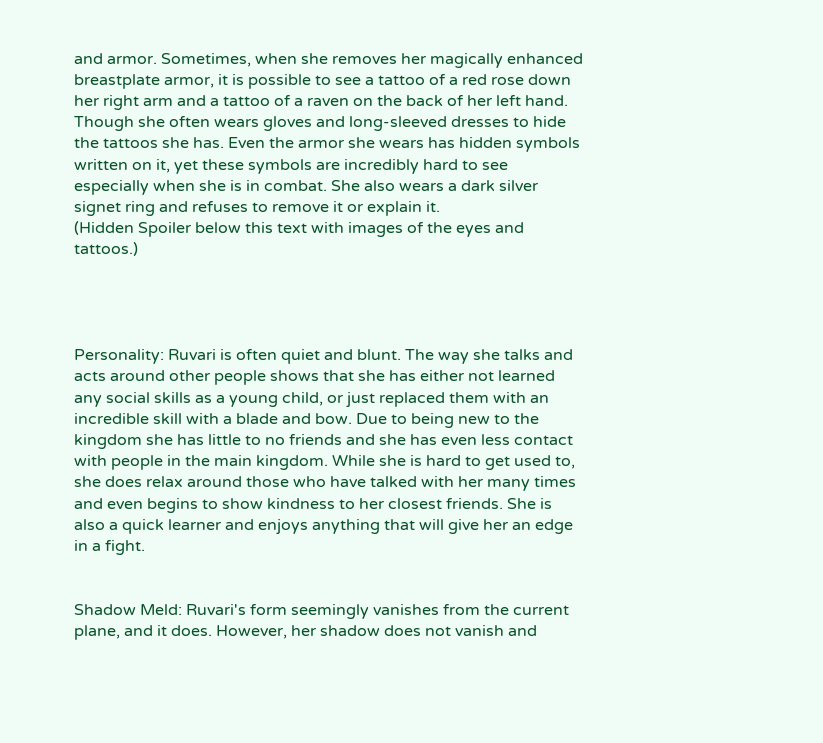and armor. Sometimes, when she removes her magically enhanced breastplate armor, it is possible to see a tattoo of a red rose down her right arm and a tattoo of a raven on the back of her left hand. Though she often wears gloves and long-sleeved dresses to hide the tattoos she has. Even the armor she wears has hidden symbols written on it, yet these symbols are incredibly hard to see especially when she is in combat. She also wears a dark silver signet ring and refuses to remove it or explain it.
(Hidden Spoiler below this text with images of the eyes and tattoos.)




Personality: Ruvari is often quiet and blunt. The way she talks and acts around other people shows that she has either not learned any social skills as a young child, or just replaced them with an incredible skill with a blade and bow. Due to being new to the kingdom she has little to no friends and she has even less contact with people in the main kingdom. While she is hard to get used to, she does relax around those who have talked with her many times and even begins to show kindness to her closest friends. She is also a quick learner and enjoys anything that will give her an edge in a fight.


Shadow Meld: Ruvari's form seemingly vanishes from the current plane, and it does. However, her shadow does not vanish and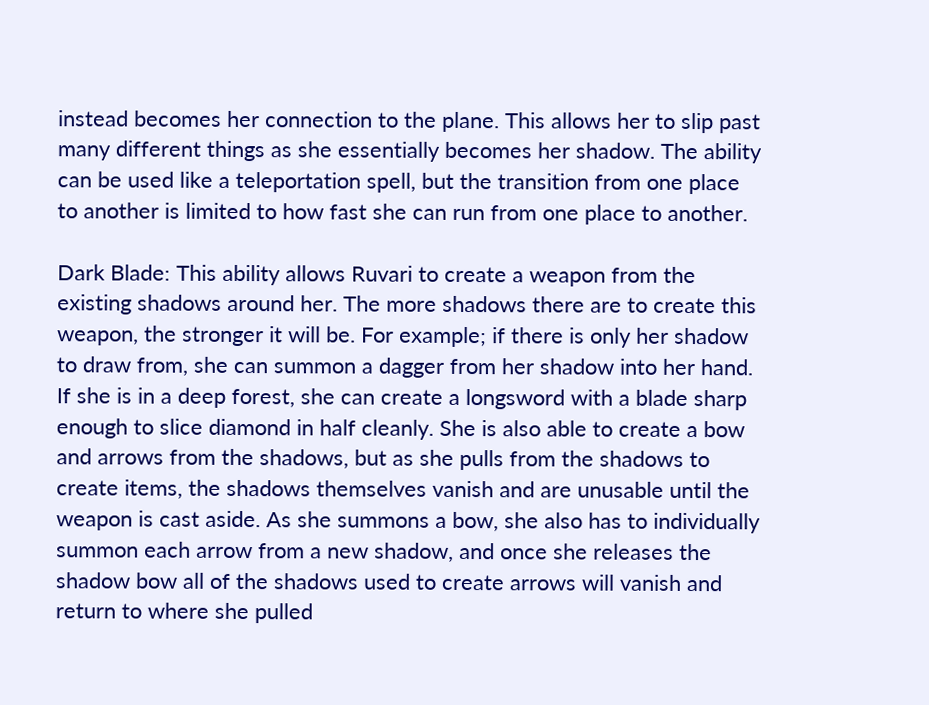instead becomes her connection to the plane. This allows her to slip past many different things as she essentially becomes her shadow. The ability can be used like a teleportation spell, but the transition from one place to another is limited to how fast she can run from one place to another.

Dark Blade: This ability allows Ruvari to create a weapon from the existing shadows around her. The more shadows there are to create this weapon, the stronger it will be. For example; if there is only her shadow to draw from, she can summon a dagger from her shadow into her hand. If she is in a deep forest, she can create a longsword with a blade sharp enough to slice diamond in half cleanly. She is also able to create a bow and arrows from the shadows, but as she pulls from the shadows to create items, the shadows themselves vanish and are unusable until the weapon is cast aside. As she summons a bow, she also has to individually summon each arrow from a new shadow, and once she releases the shadow bow all of the shadows used to create arrows will vanish and return to where she pulled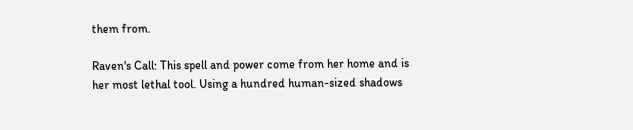them from.

Raven's Call: This spell and power come from her home and is her most lethal tool. Using a hundred human-sized shadows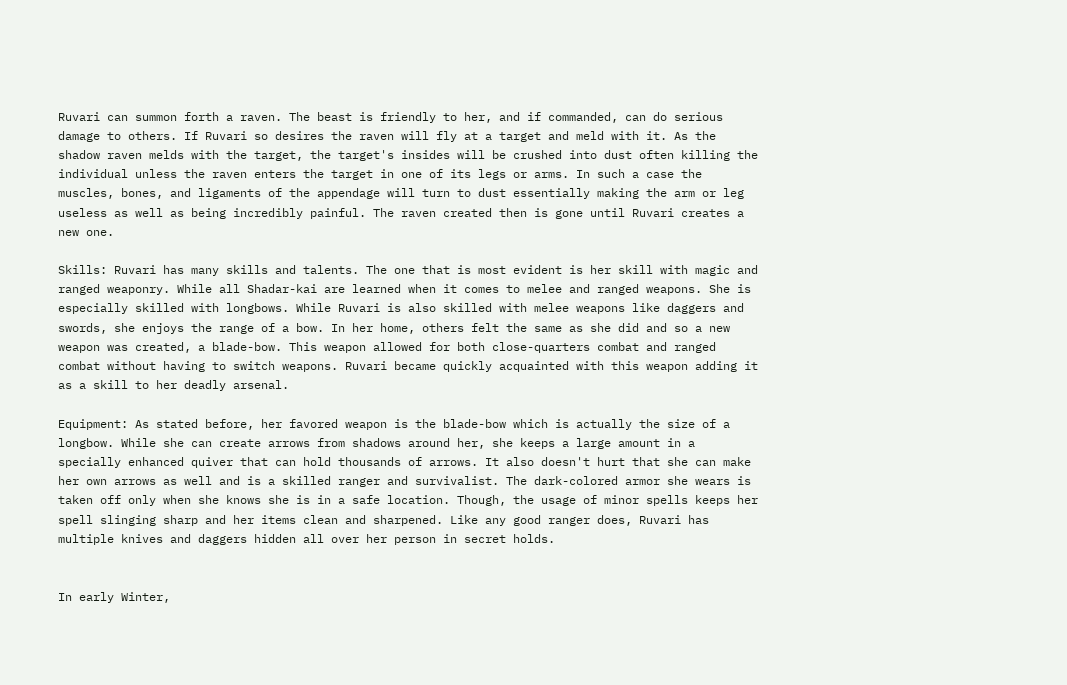Ruvari can summon forth a raven. The beast is friendly to her, and if commanded, can do serious damage to others. If Ruvari so desires the raven will fly at a target and meld with it. As the shadow raven melds with the target, the target's insides will be crushed into dust often killing the individual unless the raven enters the target in one of its legs or arms. In such a case the muscles, bones, and ligaments of the appendage will turn to dust essentially making the arm or leg useless as well as being incredibly painful. The raven created then is gone until Ruvari creates a new one.

Skills: Ruvari has many skills and talents. The one that is most evident is her skill with magic and ranged weaponry. While all Shadar-kai are learned when it comes to melee and ranged weapons. She is especially skilled with longbows. While Ruvari is also skilled with melee weapons like daggers and swords, she enjoys the range of a bow. In her home, others felt the same as she did and so a new weapon was created, a blade-bow. This weapon allowed for both close-quarters combat and ranged combat without having to switch weapons. Ruvari became quickly acquainted with this weapon adding it as a skill to her deadly arsenal.

Equipment: As stated before, her favored weapon is the blade-bow which is actually the size of a longbow. While she can create arrows from shadows around her, she keeps a large amount in a specially enhanced quiver that can hold thousands of arrows. It also doesn't hurt that she can make her own arrows as well and is a skilled ranger and survivalist. The dark-colored armor she wears is taken off only when she knows she is in a safe location. Though, the usage of minor spells keeps her spell slinging sharp and her items clean and sharpened. Like any good ranger does, Ruvari has multiple knives and daggers hidden all over her person in secret holds.


In early Winter,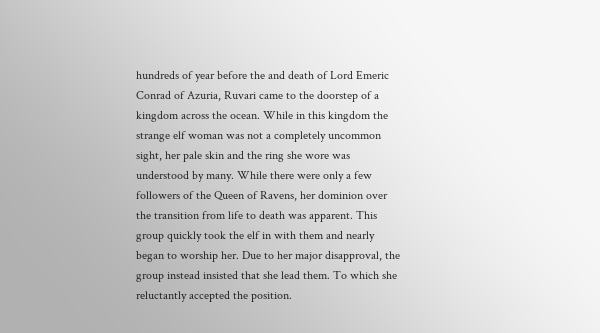hundreds of year before the and death of Lord Emeric Conrad of Azuria, Ruvari came to the doorstep of a kingdom across the ocean. While in this kingdom the strange elf woman was not a completely uncommon sight, her pale skin and the ring she wore was understood by many. While there were only a few followers of the Queen of Ravens, her dominion over the transition from life to death was apparent. This group quickly took the elf in with them and nearly began to worship her. Due to her major disapproval, the group instead insisted that she lead them. To which she reluctantly accepted the position.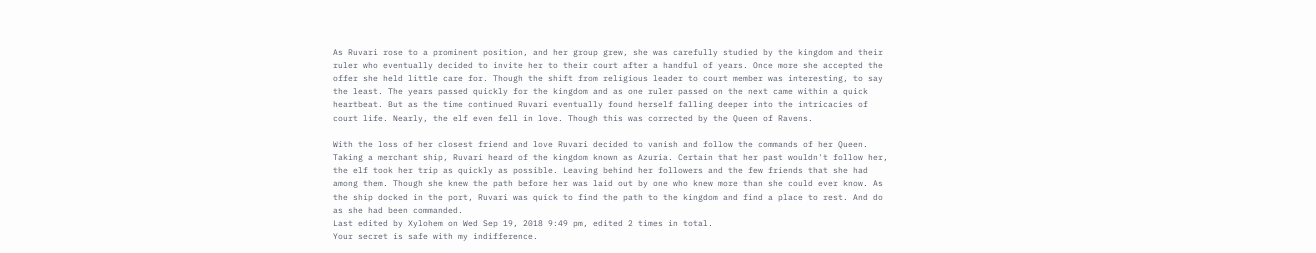As Ruvari rose to a prominent position, and her group grew, she was carefully studied by the kingdom and their ruler who eventually decided to invite her to their court after a handful of years. Once more she accepted the offer she held little care for. Though the shift from religious leader to court member was interesting, to say the least. The years passed quickly for the kingdom and as one ruler passed on the next came within a quick heartbeat. But as the time continued Ruvari eventually found herself falling deeper into the intricacies of court life. Nearly, the elf even fell in love. Though this was corrected by the Queen of Ravens.

With the loss of her closest friend and love Ruvari decided to vanish and follow the commands of her Queen. Taking a merchant ship, Ruvari heard of the kingdom known as Azuria. Certain that her past wouldn't follow her, the elf took her trip as quickly as possible. Leaving behind her followers and the few friends that she had among them. Though she knew the path before her was laid out by one who knew more than she could ever know. As the ship docked in the port, Ruvari was quick to find the path to the kingdom and find a place to rest. And do as she had been commanded.
Last edited by Xylohem on Wed Sep 19, 2018 9:49 pm, edited 2 times in total.
Your secret is safe with my indifference.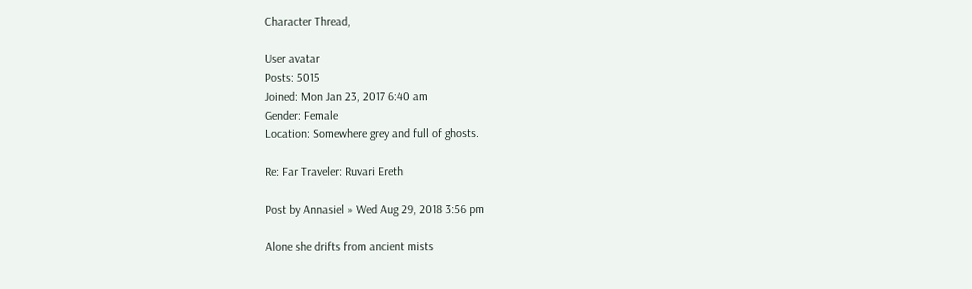Character Thread,

User avatar
Posts: 5015
Joined: Mon Jan 23, 2017 6:40 am
Gender: Female
Location: Somewhere grey and full of ghosts.

Re: Far Traveler: Ruvari Ereth

Post by Annasiel » Wed Aug 29, 2018 3:56 pm

Alone she drifts from ancient mists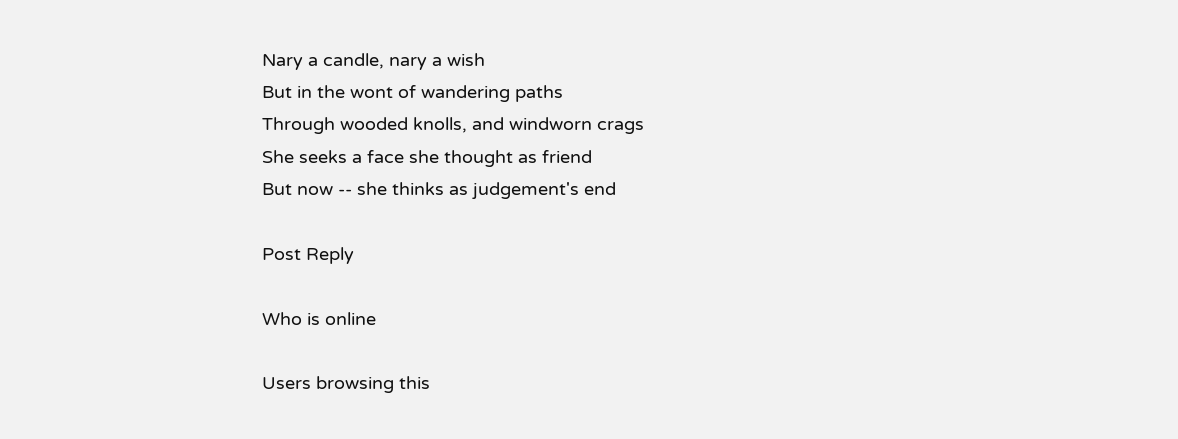Nary a candle, nary a wish
But in the wont of wandering paths
Through wooded knolls, and windworn crags
She seeks a face she thought as friend
But now -- she thinks as judgement's end

Post Reply

Who is online

Users browsing this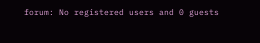forum: No registered users and 0 guests